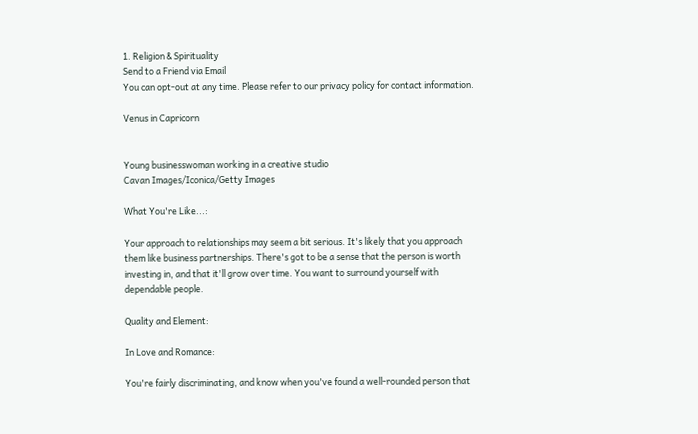1. Religion & Spirituality
Send to a Friend via Email
You can opt-out at any time. Please refer to our privacy policy for contact information.

Venus in Capricorn


Young businesswoman working in a creative studio
Cavan Images/Iconica/Getty Images

What You're Like...:

Your approach to relationships may seem a bit serious. It's likely that you approach them like business partnerships. There's got to be a sense that the person is worth investing in, and that it'll grow over time. You want to surround yourself with dependable people.

Quality and Element:

In Love and Romance:

You're fairly discriminating, and know when you've found a well-rounded person that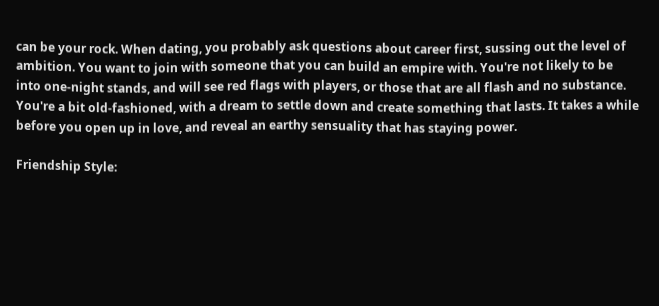can be your rock. When dating, you probably ask questions about career first, sussing out the level of ambition. You want to join with someone that you can build an empire with. You're not likely to be into one-night stands, and will see red flags with players, or those that are all flash and no substance. You're a bit old-fashioned, with a dream to settle down and create something that lasts. It takes a while before you open up in love, and reveal an earthy sensuality that has staying power.

Friendship Style: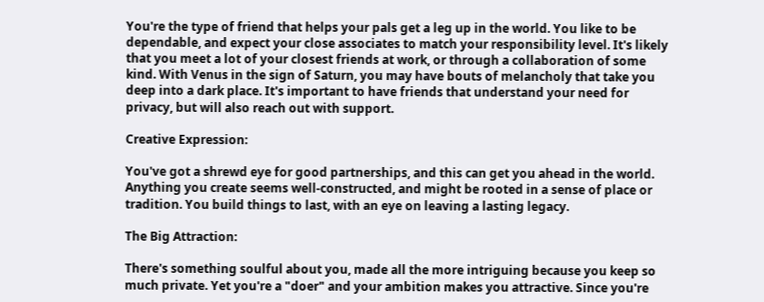You're the type of friend that helps your pals get a leg up in the world. You like to be dependable, and expect your close associates to match your responsibility level. It's likely that you meet a lot of your closest friends at work, or through a collaboration of some kind. With Venus in the sign of Saturn, you may have bouts of melancholy that take you deep into a dark place. It's important to have friends that understand your need for privacy, but will also reach out with support.

Creative Expression:

You've got a shrewd eye for good partnerships, and this can get you ahead in the world. Anything you create seems well-constructed, and might be rooted in a sense of place or tradition. You build things to last, with an eye on leaving a lasting legacy.

The Big Attraction:

There's something soulful about you, made all the more intriguing because you keep so much private. Yet you're a "doer" and your ambition makes you attractive. Since you're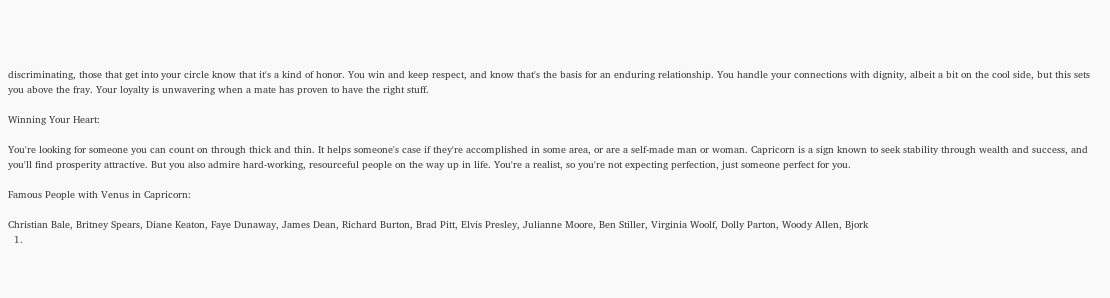discriminating, those that get into your circle know that it's a kind of honor. You win and keep respect, and know that's the basis for an enduring relationship. You handle your connections with dignity, albeit a bit on the cool side, but this sets you above the fray. Your loyalty is unwavering when a mate has proven to have the right stuff.

Winning Your Heart:

You're looking for someone you can count on through thick and thin. It helps someone's case if they're accomplished in some area, or are a self-made man or woman. Capricorn is a sign known to seek stability through wealth and success, and you'll find prosperity attractive. But you also admire hard-working, resourceful people on the way up in life. You're a realist, so you're not expecting perfection, just someone perfect for you.

Famous People with Venus in Capricorn:

Christian Bale, Britney Spears, Diane Keaton, Faye Dunaway, James Dean, Richard Burton, Brad Pitt, Elvis Presley, Julianne Moore, Ben Stiller, Virginia Woolf, Dolly Parton, Woody Allen, Bjork
  1.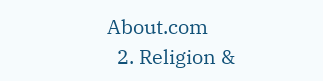About.com
  2. Religion &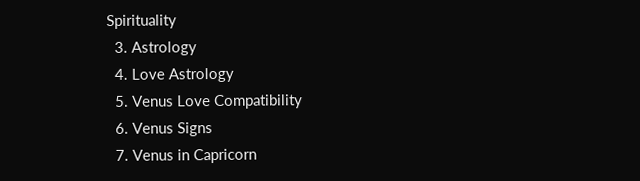Spirituality
  3. Astrology
  4. Love Astrology
  5. Venus Love Compatibility
  6. Venus Signs
  7. Venus in Capricorn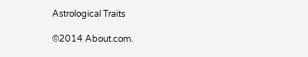Astrological Traits

©2014 About.com.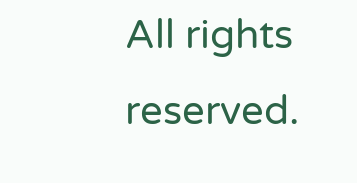All rights reserved.